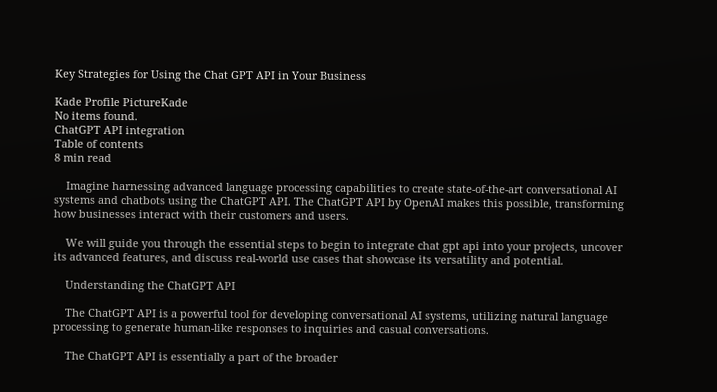Key Strategies for Using the Chat GPT API in Your Business

Kade Profile PictureKade
No items found.
ChatGPT API integration
Table of contents
8 min read

    Imagine harnessing advanced language processing capabilities to create state-of-the-art conversational AI systems and chatbots using the ChatGPT API. The ChatGPT API by OpenAI makes this possible, transforming how businesses interact with their customers and users.

    We will guide you through the essential steps to begin to integrate chat gpt api into your projects, uncover its advanced features, and discuss real-world use cases that showcase its versatility and potential.

    Understanding the ChatGPT API

    The ChatGPT API is a powerful tool for developing conversational AI systems, utilizing natural language processing to generate human-like responses to inquiries and casual conversations.

    The ChatGPT API is essentially a part of the broader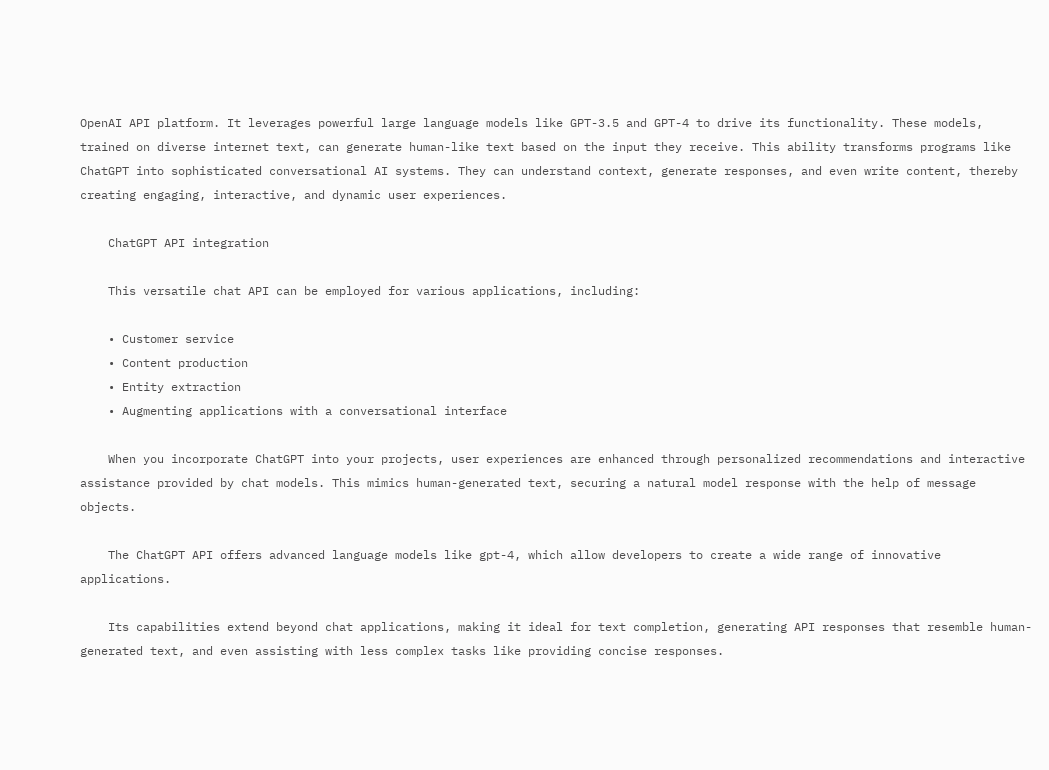OpenAI API platform. It leverages powerful large language models like GPT-3.5 and GPT-4 to drive its functionality. These models, trained on diverse internet text, can generate human-like text based on the input they receive. This ability transforms programs like ChatGPT into sophisticated conversational AI systems. They can understand context, generate responses, and even write content, thereby creating engaging, interactive, and dynamic user experiences.

    ChatGPT API integration

    This versatile chat API can be employed for various applications, including:

    • Customer service
    • Content production
    • Entity extraction
    • Augmenting applications with a conversational interface

    When you incorporate ChatGPT into your projects, user experiences are enhanced through personalized recommendations and interactive assistance provided by chat models. This mimics human-generated text, securing a natural model response with the help of message objects.

    The ChatGPT API offers advanced language models like gpt-4, which allow developers to create a wide range of innovative applications.

    Its capabilities extend beyond chat applications, making it ideal for text completion, generating API responses that resemble human-generated text, and even assisting with less complex tasks like providing concise responses.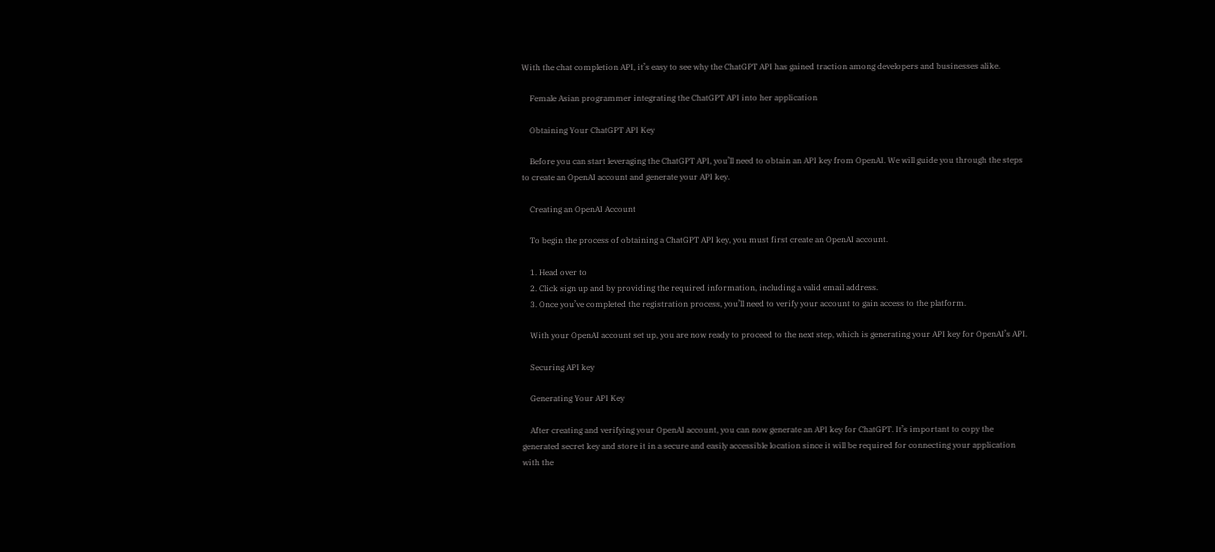With the chat completion API, it’s easy to see why the ChatGPT API has gained traction among developers and businesses alike.

    Female Asian programmer integrating the ChatGPT API into her application

    Obtaining Your ChatGPT API Key

    Before you can start leveraging the ChatGPT API, you’ll need to obtain an API key from OpenAI. We will guide you through the steps to create an OpenAI account and generate your API key.

    Creating an OpenAI Account

    To begin the process of obtaining a ChatGPT API key, you must first create an OpenAI account.

    1. Head over to
    2. Click sign up and by providing the required information, including a valid email address.
    3. Once you’ve completed the registration process, you’ll need to verify your account to gain access to the platform.

    With your OpenAI account set up, you are now ready to proceed to the next step, which is generating your API key for OpenAI’s API.

    Securing API key

    Generating Your API Key

    After creating and verifying your OpenAI account, you can now generate an API key for ChatGPT. It’s important to copy the generated secret key and store it in a secure and easily accessible location since it will be required for connecting your application with the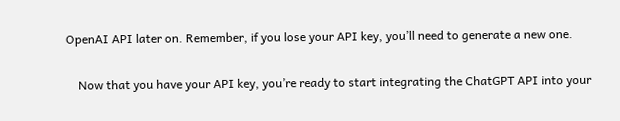OpenAI API later on. Remember, if you lose your API key, you’ll need to generate a new one.

    Now that you have your API key, you’re ready to start integrating the ChatGPT API into your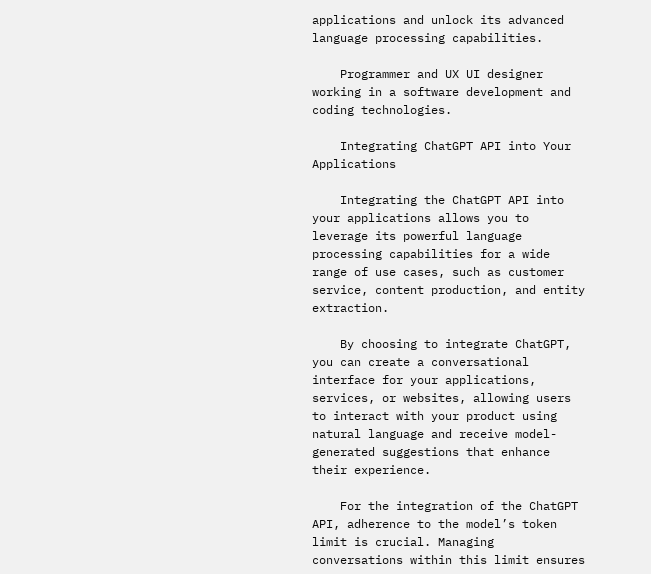applications and unlock its advanced language processing capabilities.

    Programmer and UX UI designer working in a software development and coding technologies.

    Integrating ChatGPT API into Your Applications

    Integrating the ChatGPT API into your applications allows you to leverage its powerful language processing capabilities for a wide range of use cases, such as customer service, content production, and entity extraction.

    By choosing to integrate ChatGPT, you can create a conversational interface for your applications, services, or websites, allowing users to interact with your product using natural language and receive model-generated suggestions that enhance their experience.

    For the integration of the ChatGPT API, adherence to the model’s token limit is crucial. Managing conversations within this limit ensures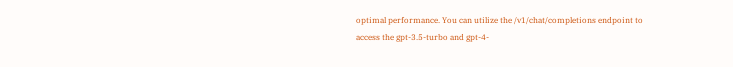optimal performance. You can utilize the /v1/chat/completions endpoint to access the gpt-3.5-turbo and gpt-4-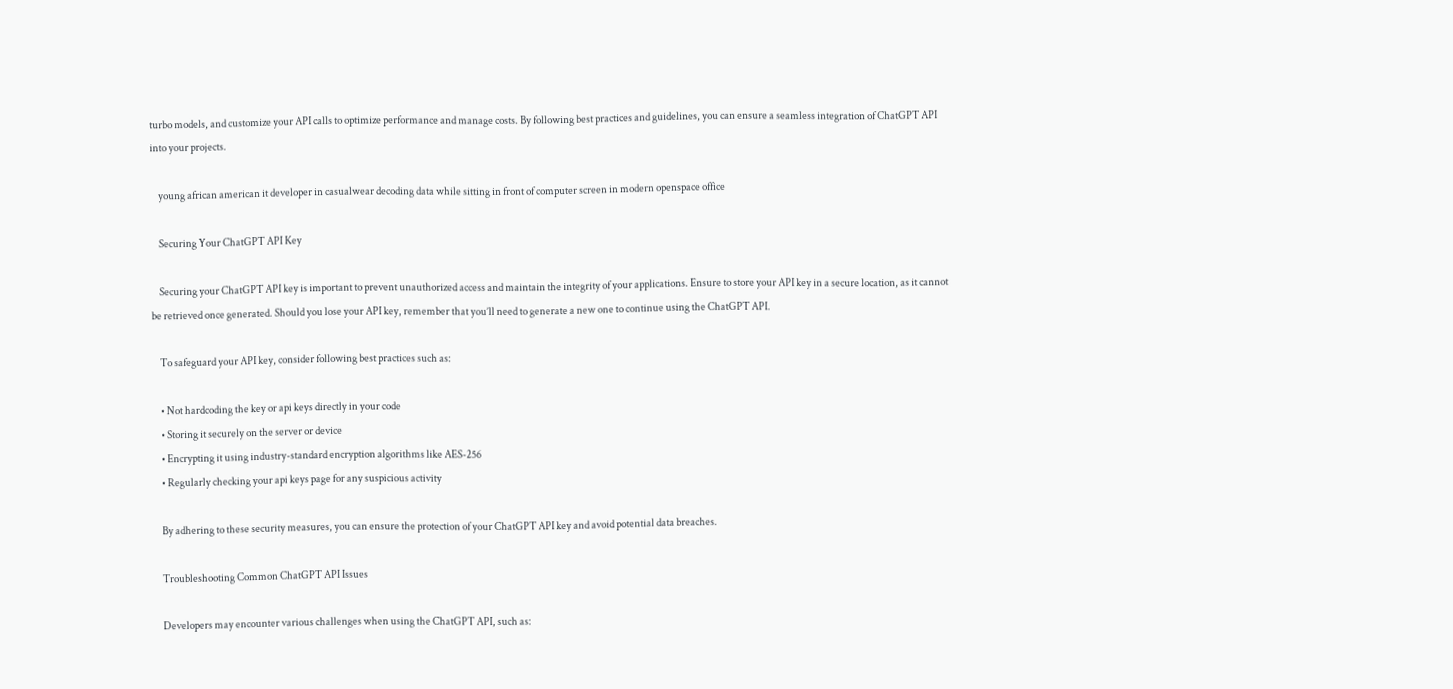turbo models, and customize your API calls to optimize performance and manage costs. By following best practices and guidelines, you can ensure a seamless integration of ChatGPT API into your projects.

    young african american it developer in casualwear decoding data while sitting in front of computer screen in modern openspace office

    Securing Your ChatGPT API Key

    Securing your ChatGPT API key is important to prevent unauthorized access and maintain the integrity of your applications. Ensure to store your API key in a secure location, as it cannot be retrieved once generated. Should you lose your API key, remember that you’ll need to generate a new one to continue using the ChatGPT API.

    To safeguard your API key, consider following best practices such as:

    • Not hardcoding the key or api keys directly in your code
    • Storing it securely on the server or device
    • Encrypting it using industry-standard encryption algorithms like AES-256
    • Regularly checking your api keys page for any suspicious activity

    By adhering to these security measures, you can ensure the protection of your ChatGPT API key and avoid potential data breaches.

    Troubleshooting Common ChatGPT API Issues

    Developers may encounter various challenges when using the ChatGPT API, such as: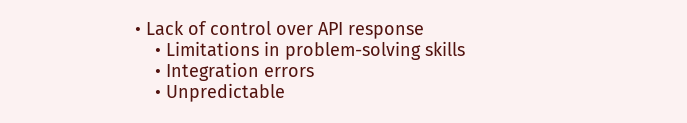• Lack of control over API response
    • Limitations in problem-solving skills
    • Integration errors
    • Unpredictable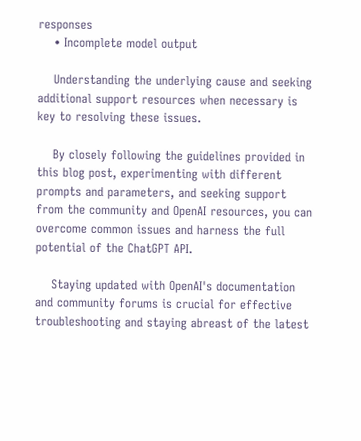responses
    • Incomplete model output

    Understanding the underlying cause and seeking additional support resources when necessary is key to resolving these issues.

    By closely following the guidelines provided in this blog post, experimenting with different prompts and parameters, and seeking support from the community and OpenAI resources, you can overcome common issues and harness the full potential of the ChatGPT API.

    Staying updated with OpenAI's documentation and community forums is crucial for effective troubleshooting and staying abreast of the latest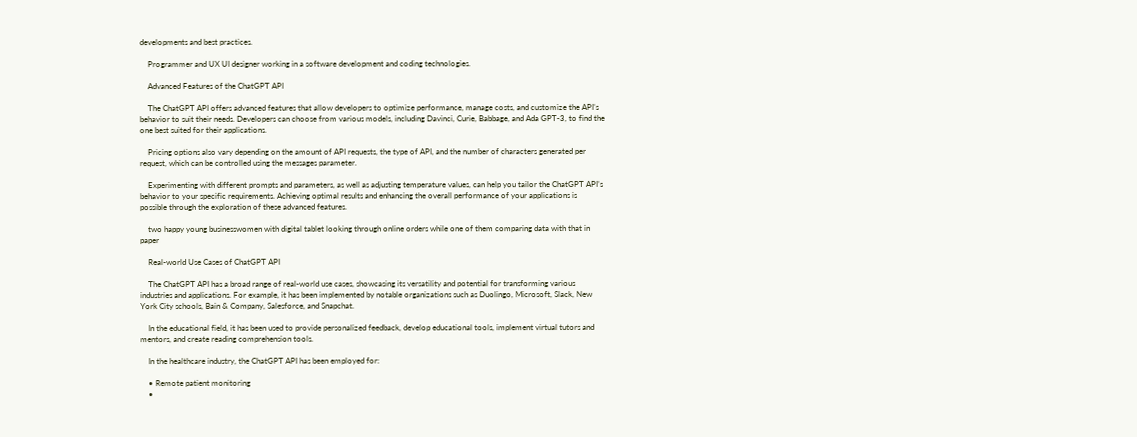developments and best practices.

    Programmer and UX UI designer working in a software development and coding technologies.

    Advanced Features of the ChatGPT API

    The ChatGPT API offers advanced features that allow developers to optimize performance, manage costs, and customize the API’s behavior to suit their needs. Developers can choose from various models, including Davinci, Curie, Babbage, and Ada GPT-3, to find the one best suited for their applications.

    Pricing options also vary depending on the amount of API requests, the type of API, and the number of characters generated per request, which can be controlled using the messages parameter.

    Experimenting with different prompts and parameters, as well as adjusting temperature values, can help you tailor the ChatGPT API’s behavior to your specific requirements. Achieving optimal results and enhancing the overall performance of your applications is possible through the exploration of these advanced features.

    two happy young businesswomen with digital tablet looking through online orders while one of them comparing data with that in paper

    Real-world Use Cases of ChatGPT API

    The ChatGPT API has a broad range of real-world use cases, showcasing its versatility and potential for transforming various industries and applications. For example, it has been implemented by notable organizations such as Duolingo, Microsoft, Slack, New York City schools, Bain & Company, Salesforce, and Snapchat.

    In the educational field, it has been used to provide personalized feedback, develop educational tools, implement virtual tutors and mentors, and create reading comprehension tools.

    In the healthcare industry, the ChatGPT API has been employed for:

    • Remote patient monitoring
    •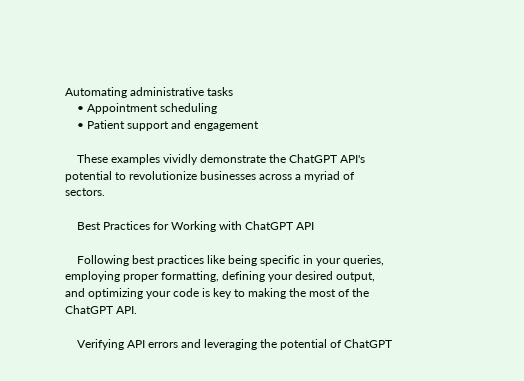Automating administrative tasks
    • Appointment scheduling
    • Patient support and engagement

    These examples vividly demonstrate the ChatGPT API's potential to revolutionize businesses across a myriad of sectors.

    Best Practices for Working with ChatGPT API

    Following best practices like being specific in your queries, employing proper formatting, defining your desired output, and optimizing your code is key to making the most of the ChatGPT API.

    Verifying API errors and leveraging the potential of ChatGPT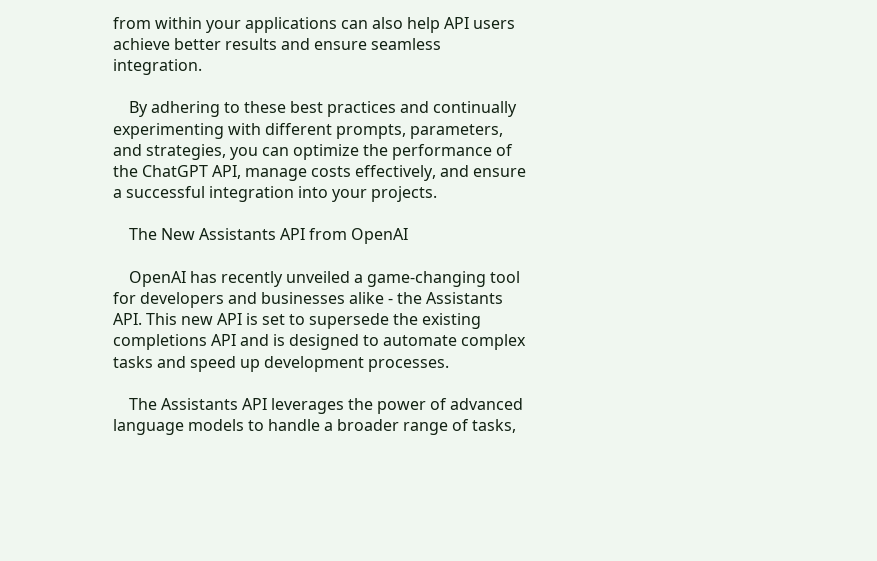from within your applications can also help API users achieve better results and ensure seamless integration.

    By adhering to these best practices and continually experimenting with different prompts, parameters, and strategies, you can optimize the performance of the ChatGPT API, manage costs effectively, and ensure a successful integration into your projects.

    The New Assistants API from OpenAI

    OpenAI has recently unveiled a game-changing tool for developers and businesses alike - the Assistants API. This new API is set to supersede the existing completions API and is designed to automate complex tasks and speed up development processes.

    The Assistants API leverages the power of advanced language models to handle a broader range of tasks,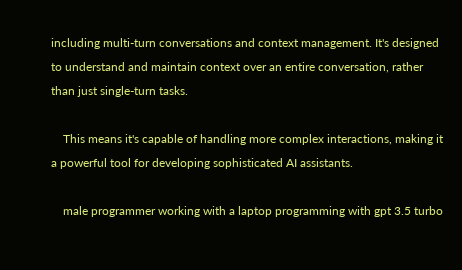including multi-turn conversations and context management. It's designed to understand and maintain context over an entire conversation, rather than just single-turn tasks.

    This means it's capable of handling more complex interactions, making it a powerful tool for developing sophisticated AI assistants.

    male programmer working with a laptop programming with gpt 3.5 turbo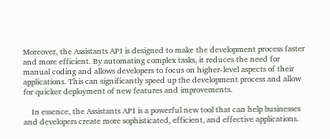Moreover, the Assistants API is designed to make the development process faster and more efficient. By automating complex tasks, it reduces the need for manual coding and allows developers to focus on higher-level aspects of their applications. This can significantly speed up the development process and allow for quicker deployment of new features and improvements.

    In essence, the Assistants API is a powerful new tool that can help businesses and developers create more sophisticated, efficient, and effective applications.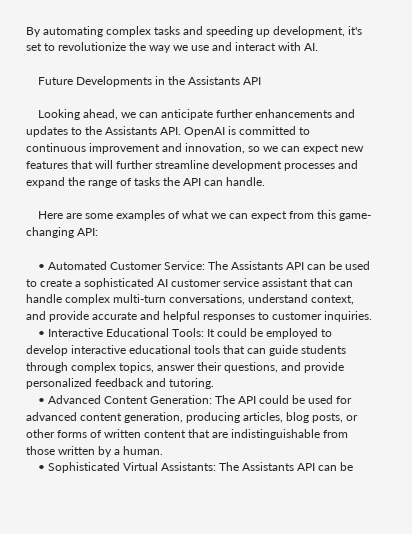By automating complex tasks and speeding up development, it's set to revolutionize the way we use and interact with AI.

    Future Developments in the Assistants API

    Looking ahead, we can anticipate further enhancements and updates to the Assistants API. OpenAI is committed to continuous improvement and innovation, so we can expect new features that will further streamline development processes and expand the range of tasks the API can handle.

    Here are some examples of what we can expect from this game-changing API:

    • Automated Customer Service: The Assistants API can be used to create a sophisticated AI customer service assistant that can handle complex multi-turn conversations, understand context, and provide accurate and helpful responses to customer inquiries.
    • Interactive Educational Tools: It could be employed to develop interactive educational tools that can guide students through complex topics, answer their questions, and provide personalized feedback and tutoring.
    • Advanced Content Generation: The API could be used for advanced content generation, producing articles, blog posts, or other forms of written content that are indistinguishable from those written by a human.
    • Sophisticated Virtual Assistants: The Assistants API can be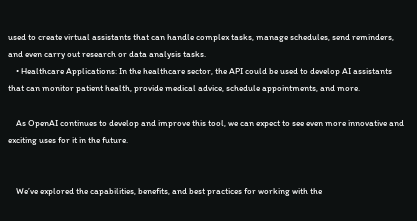used to create virtual assistants that can handle complex tasks, manage schedules, send reminders, and even carry out research or data analysis tasks.
    • Healthcare Applications: In the healthcare sector, the API could be used to develop AI assistants that can monitor patient health, provide medical advice, schedule appointments, and more.

    As OpenAI continues to develop and improve this tool, we can expect to see even more innovative and exciting uses for it in the future.


    We’ve explored the capabilities, benefits, and best practices for working with the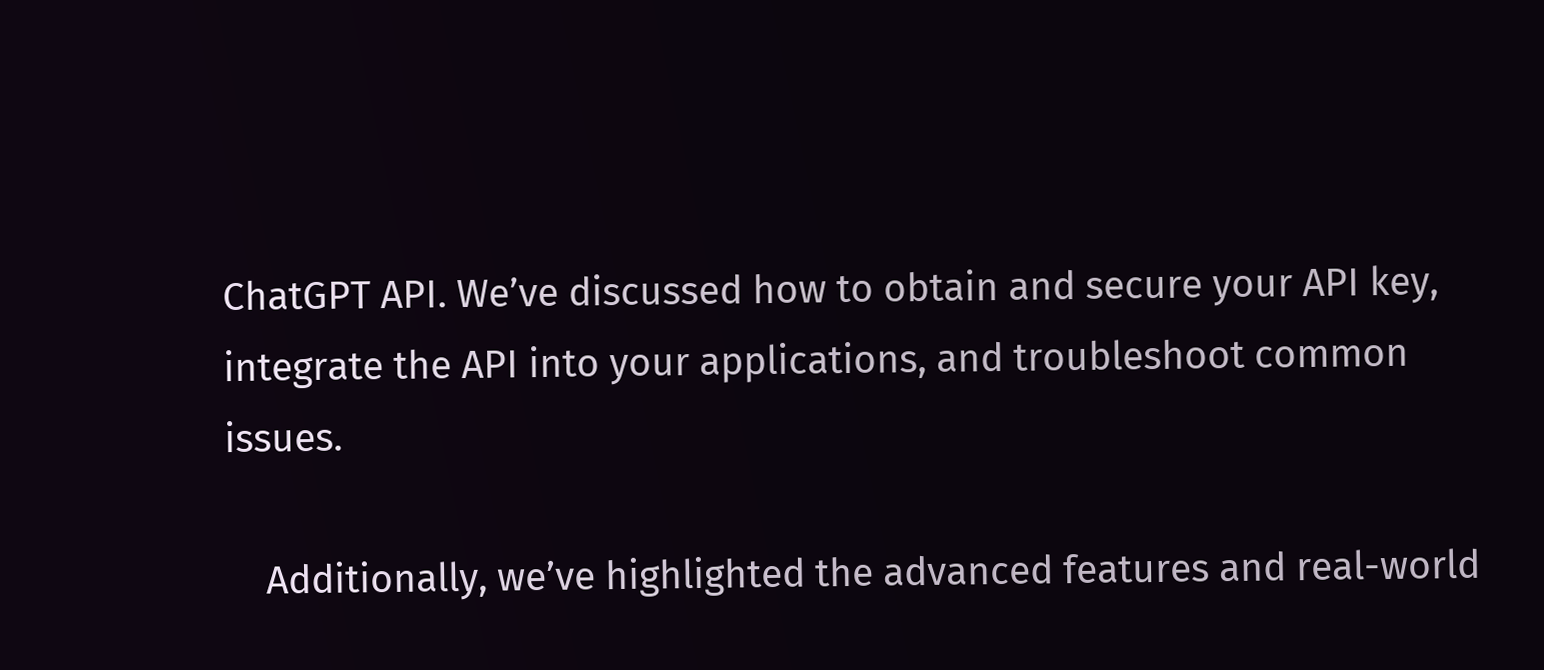ChatGPT API. We’ve discussed how to obtain and secure your API key, integrate the API into your applications, and troubleshoot common issues.

    Additionally, we’ve highlighted the advanced features and real-world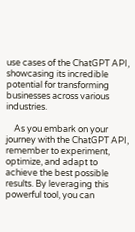use cases of the ChatGPT API, showcasing its incredible potential for transforming businesses across various industries.

    As you embark on your journey with the ChatGPT API, remember to experiment, optimize, and adapt to achieve the best possible results. By leveraging this powerful tool, you can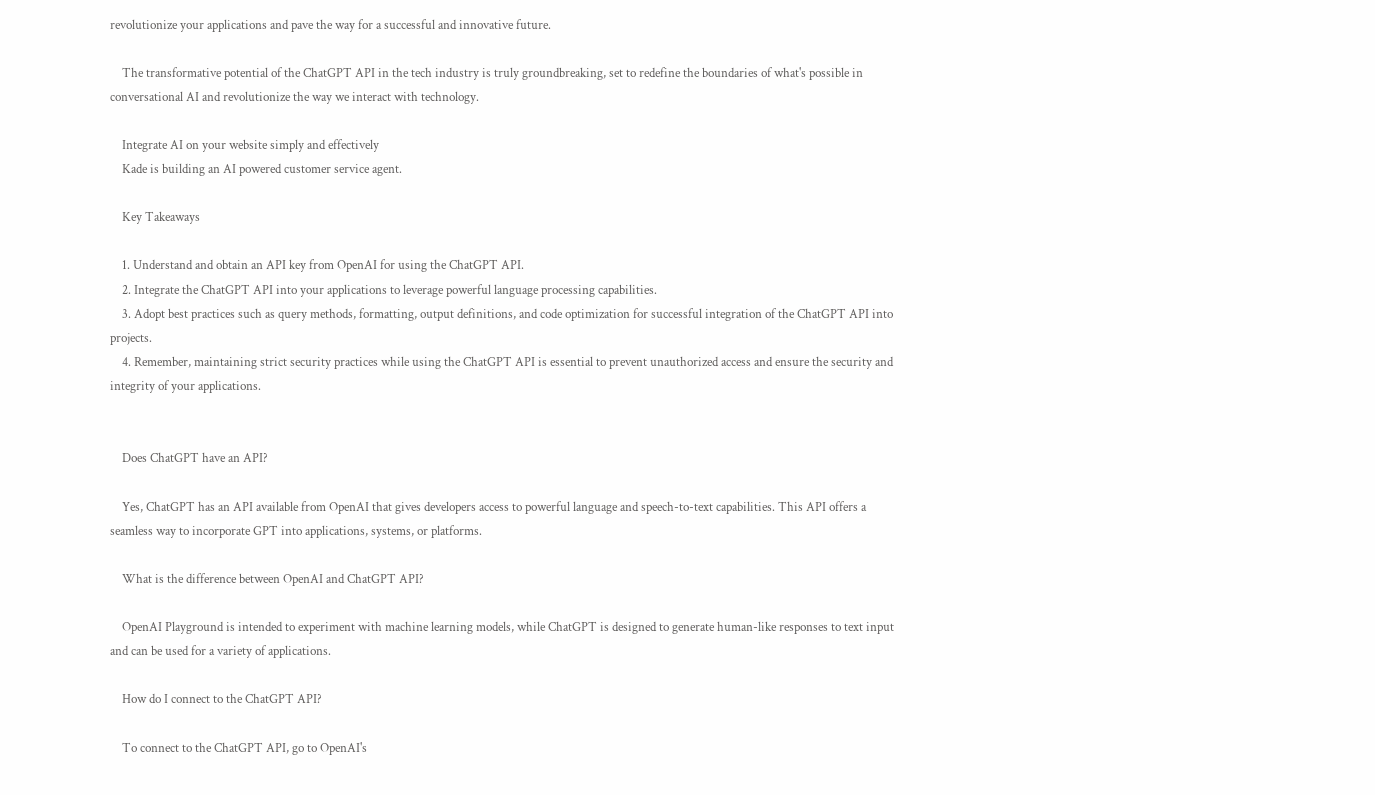revolutionize your applications and pave the way for a successful and innovative future.

    The transformative potential of the ChatGPT API in the tech industry is truly groundbreaking, set to redefine the boundaries of what's possible in conversational AI and revolutionize the way we interact with technology.

    Integrate AI on your website simply and effectively
    Kade is building an AI powered customer service agent.

    Key Takeaways

    1. Understand and obtain an API key from OpenAI for using the ChatGPT API.
    2. Integrate the ChatGPT API into your applications to leverage powerful language processing capabilities.
    3. Adopt best practices such as query methods, formatting, output definitions, and code optimization for successful integration of the ChatGPT API into projects.
    4. Remember, maintaining strict security practices while using the ChatGPT API is essential to prevent unauthorized access and ensure the security and integrity of your applications.


    Does ChatGPT have an API?

    Yes, ChatGPT has an API available from OpenAI that gives developers access to powerful language and speech-to-text capabilities. This API offers a seamless way to incorporate GPT into applications, systems, or platforms.

    What is the difference between OpenAI and ChatGPT API?

    OpenAI Playground is intended to experiment with machine learning models, while ChatGPT is designed to generate human-like responses to text input and can be used for a variety of applications.

    How do I connect to the ChatGPT API?

    To connect to the ChatGPT API, go to OpenAI's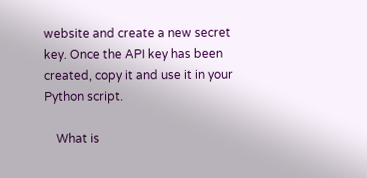website and create a new secret key. Once the API key has been created, copy it and use it in your Python script.

    What is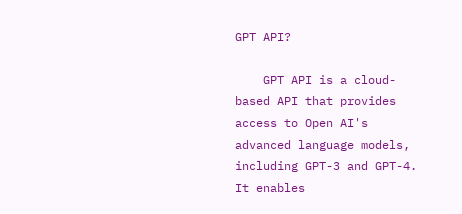GPT API?

    GPT API is a cloud-based API that provides access to Open AI's advanced language models, including GPT-3 and GPT-4. It enables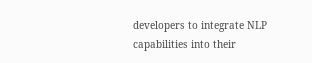developers to integrate NLP capabilities into their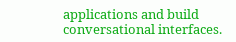applications and build conversational interfaces.